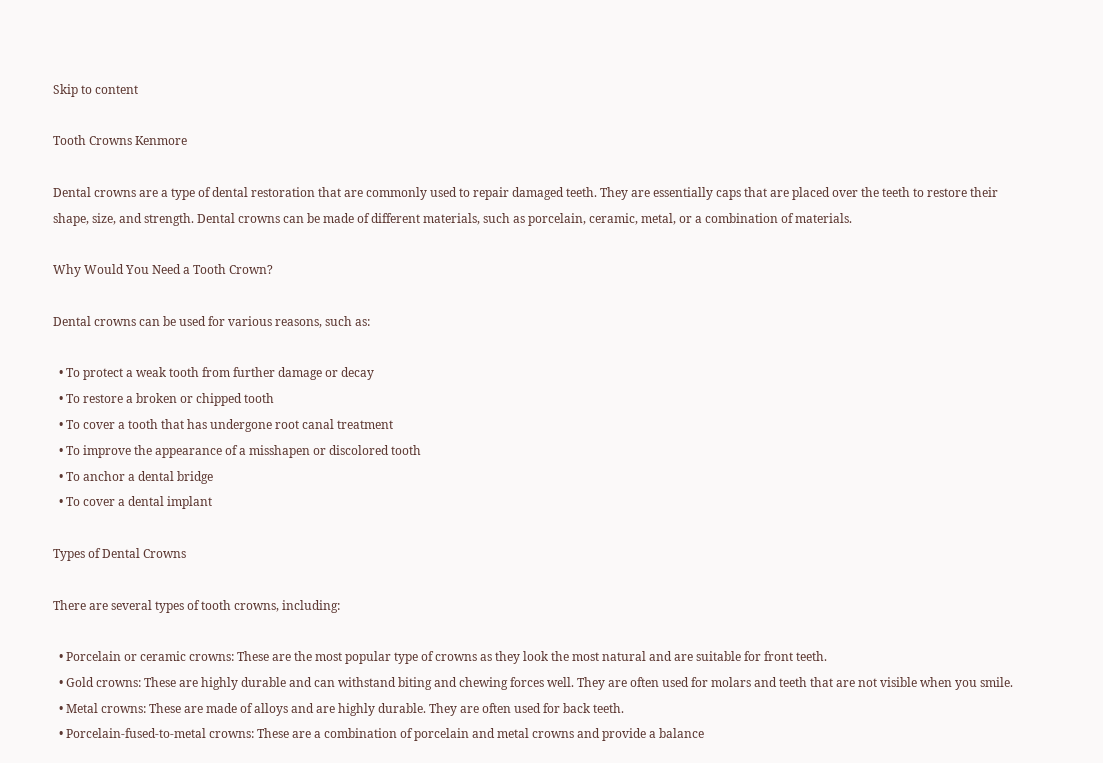Skip to content

Tooth Crowns Kenmore

Dental crowns are a type of dental restoration that are commonly used to repair damaged teeth. They are essentially caps that are placed over the teeth to restore their shape, size, and strength. Dental crowns can be made of different materials, such as porcelain, ceramic, metal, or a combination of materials.

Why Would You Need a Tooth Crown?

Dental crowns can be used for various reasons, such as:

  • To protect a weak tooth from further damage or decay
  • To restore a broken or chipped tooth
  • To cover a tooth that has undergone root canal treatment
  • To improve the appearance of a misshapen or discolored tooth
  • To anchor a dental bridge
  • To cover a dental implant

Types of Dental Crowns

There are several types of tooth crowns, including:

  • Porcelain or ceramic crowns: These are the most popular type of crowns as they look the most natural and are suitable for front teeth.
  • Gold crowns: These are highly durable and can withstand biting and chewing forces well. They are often used for molars and teeth that are not visible when you smile.
  • Metal crowns: These are made of alloys and are highly durable. They are often used for back teeth.
  • Porcelain-fused-to-metal crowns: These are a combination of porcelain and metal crowns and provide a balance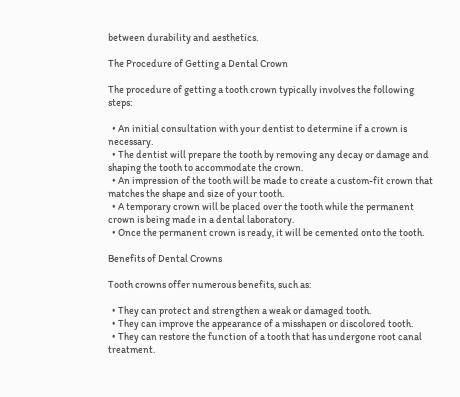between durability and aesthetics.

The Procedure of Getting a Dental Crown

The procedure of getting a tooth crown typically involves the following steps:

  • An initial consultation with your dentist to determine if a crown is necessary.
  • The dentist will prepare the tooth by removing any decay or damage and shaping the tooth to accommodate the crown.
  • An impression of the tooth will be made to create a custom-fit crown that matches the shape and size of your tooth.
  • A temporary crown will be placed over the tooth while the permanent crown is being made in a dental laboratory.
  • Once the permanent crown is ready, it will be cemented onto the tooth.

Benefits of Dental Crowns

Tooth crowns offer numerous benefits, such as:

  • They can protect and strengthen a weak or damaged tooth.
  • They can improve the appearance of a misshapen or discolored tooth.
  • They can restore the function of a tooth that has undergone root canal treatment.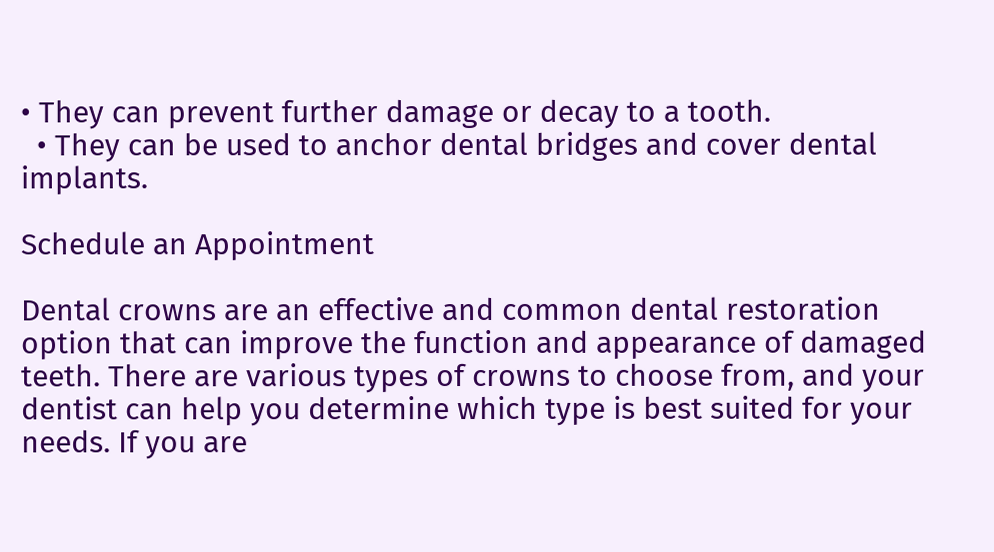• They can prevent further damage or decay to a tooth.
  • They can be used to anchor dental bridges and cover dental implants.

Schedule an Appointment

Dental crowns are an effective and common dental restoration option that can improve the function and appearance of damaged teeth. There are various types of crowns to choose from, and your dentist can help you determine which type is best suited for your needs. If you are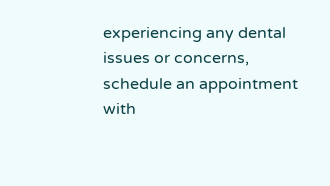experiencing any dental issues or concerns, schedule an appointment with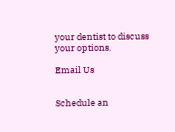your dentist to discuss your options.

Email Us


Schedule an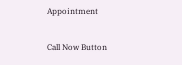Appointment

Call Now Button